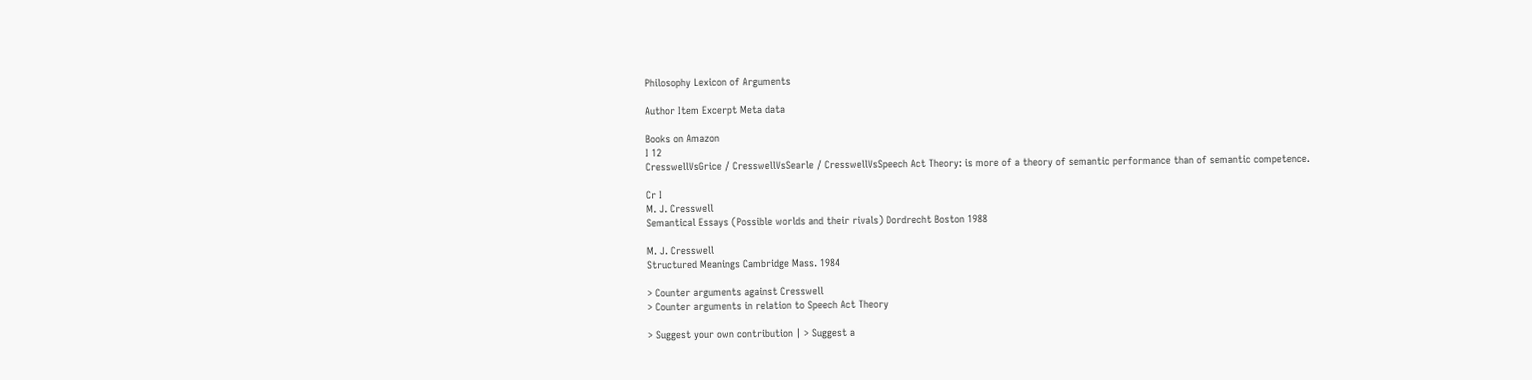Philosophy Lexicon of Arguments

Author Item Excerpt Meta data

Books on Amazon
I 12
CresswellVsGrice / CresswellVsSearle / CresswellVsSpeech Act Theory: is more of a theory of semantic performance than of semantic competence.

Cr I
M. J. Cresswell
Semantical Essays (Possible worlds and their rivals) Dordrecht Boston 1988

M. J. Cresswell
Structured Meanings Cambridge Mass. 1984

> Counter arguments against Cresswell
> Counter arguments in relation to Speech Act Theory

> Suggest your own contribution | > Suggest a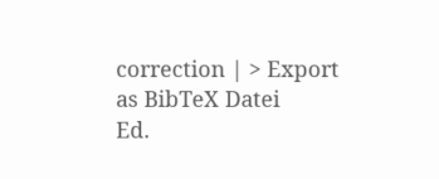correction | > Export as BibTeX Datei
Ed.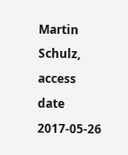Martin Schulz, access date 2017-05-26